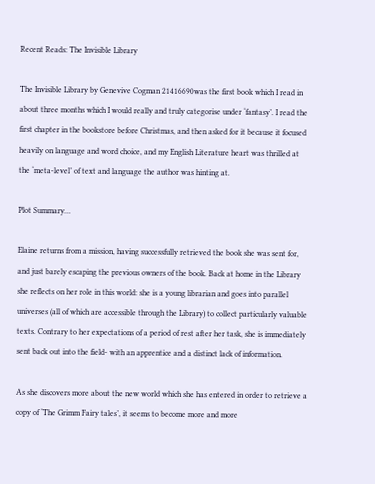Recent Reads: The Invisible Library

The Invisible Library by Genevive Cogman 21416690was the first book which I read in about three months which I would really and truly categorise under ‘fantasy’. I read the first chapter in the bookstore before Christmas, and then asked for it because it focused heavily on language and word choice, and my English Literature heart was thrilled at the ‘meta-level’ of text and language the author was hinting at.

Plot Summary…

Elaine returns from a mission, having successfully retrieved the book she was sent for, and just barely escaping the previous owners of the book. Back at home in the Library she reflects on her role in this world: she is a young librarian and goes into parallel universes (all of which are accessible through the Library) to collect particularly valuable texts. Contrary to her expectations of a period of rest after her task, she is immediately sent back out into the field- with an apprentice and a distinct lack of information.

As she discovers more about the new world which she has entered in order to retrieve a copy of ‘The Grimm Fairy tales’, it seems to become more and more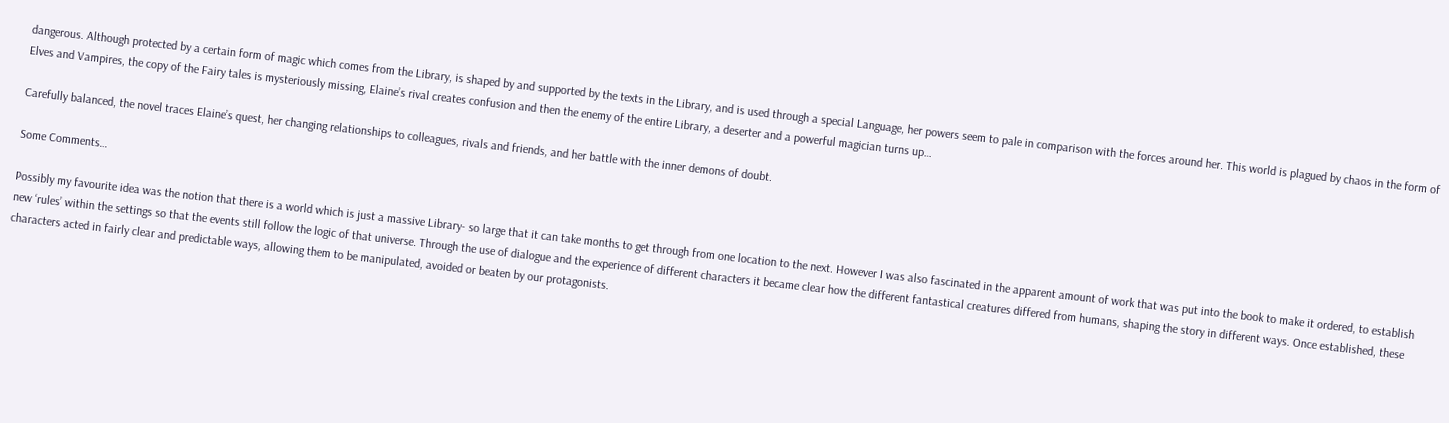dangerous. Although protected by a certain form of magic which comes from the Library, is shaped by and supported by the texts in the Library, and is used through a special Language, her powers seem to pale in comparison with the forces around her. This world is plagued by chaos in the form of Elves and Vampires, the copy of the Fairy tales is mysteriously missing, Elaine’s rival creates confusion and then the enemy of the entire Library, a deserter and a powerful magician turns up…

Carefully balanced, the novel traces Elaine’s quest, her changing relationships to colleagues, rivals and friends, and her battle with the inner demons of doubt.

Some Comments…

Possibly my favourite idea was the notion that there is a world which is just a massive Library- so large that it can take months to get through from one location to the next. However I was also fascinated in the apparent amount of work that was put into the book to make it ordered, to establish new ‘rules’ within the settings so that the events still follow the logic of that universe. Through the use of dialogue and the experience of different characters it became clear how the different fantastical creatures differed from humans, shaping the story in different ways. Once established, these characters acted in fairly clear and predictable ways, allowing them to be manipulated, avoided or beaten by our protagonists.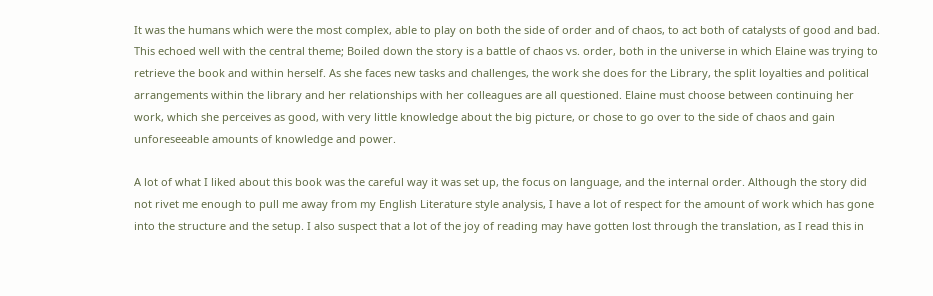It was the humans which were the most complex, able to play on both the side of order and of chaos, to act both of catalysts of good and bad. This echoed well with the central theme; Boiled down the story is a battle of chaos vs. order, both in the universe in which Elaine was trying to retrieve the book and within herself. As she faces new tasks and challenges, the work she does for the Library, the split loyalties and political arrangements within the library and her relationships with her colleagues are all questioned. Elaine must choose between continuing her work, which she perceives as good, with very little knowledge about the big picture, or chose to go over to the side of chaos and gain unforeseeable amounts of knowledge and power.

A lot of what I liked about this book was the careful way it was set up, the focus on language, and the internal order. Although the story did not rivet me enough to pull me away from my English Literature style analysis, I have a lot of respect for the amount of work which has gone into the structure and the setup. I also suspect that a lot of the joy of reading may have gotten lost through the translation, as I read this in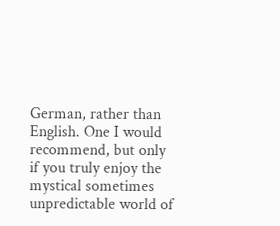German, rather than English. One I would recommend, but only if you truly enjoy the mystical sometimes unpredictable world of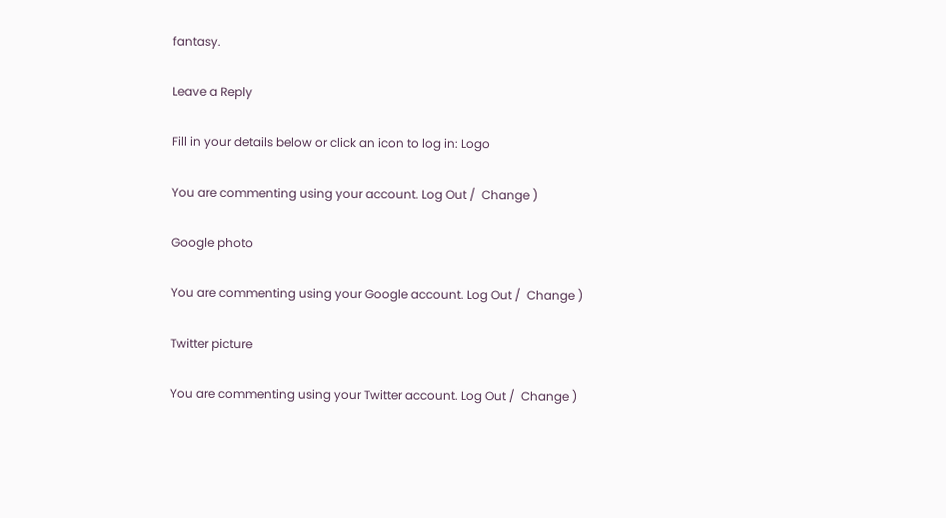fantasy.

Leave a Reply

Fill in your details below or click an icon to log in: Logo

You are commenting using your account. Log Out /  Change )

Google photo

You are commenting using your Google account. Log Out /  Change )

Twitter picture

You are commenting using your Twitter account. Log Out /  Change )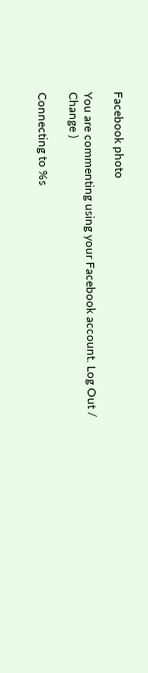Facebook photo

You are commenting using your Facebook account. Log Out /  Change )

Connecting to %s